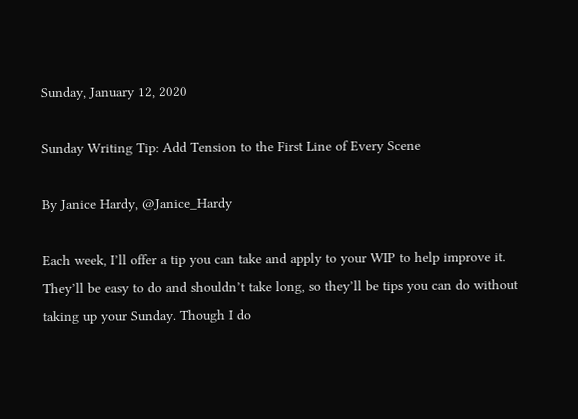Sunday, January 12, 2020

Sunday Writing Tip: Add Tension to the First Line of Every Scene

By Janice Hardy, @Janice_Hardy

Each week, I’ll offer a tip you can take and apply to your WIP to help improve it. They’ll be easy to do and shouldn’t take long, so they’ll be tips you can do without taking up your Sunday. Though I do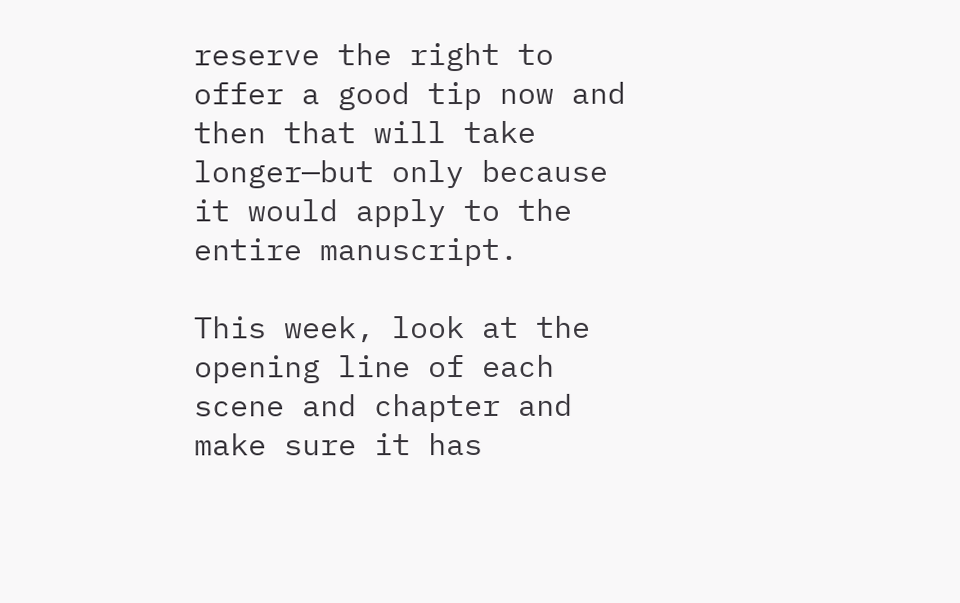reserve the right to offer a good tip now and then that will take longer—but only because it would apply to the entire manuscript.

This week, look at the opening line of each scene and chapter and make sure it has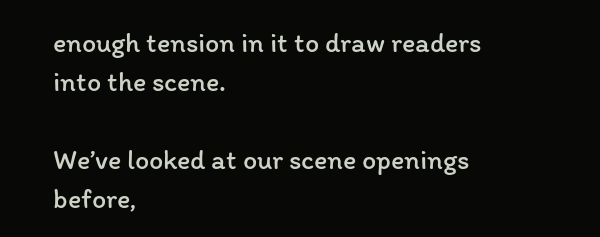enough tension in it to draw readers into the scene.

We’ve looked at our scene openings before,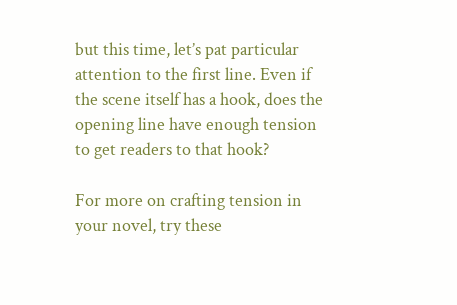but this time, let’s pat particular attention to the first line. Even if the scene itself has a hook, does the opening line have enough tension to get readers to that hook?

For more on crafting tension in your novel, try these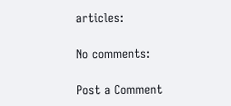articles:

No comments:

Post a Comment